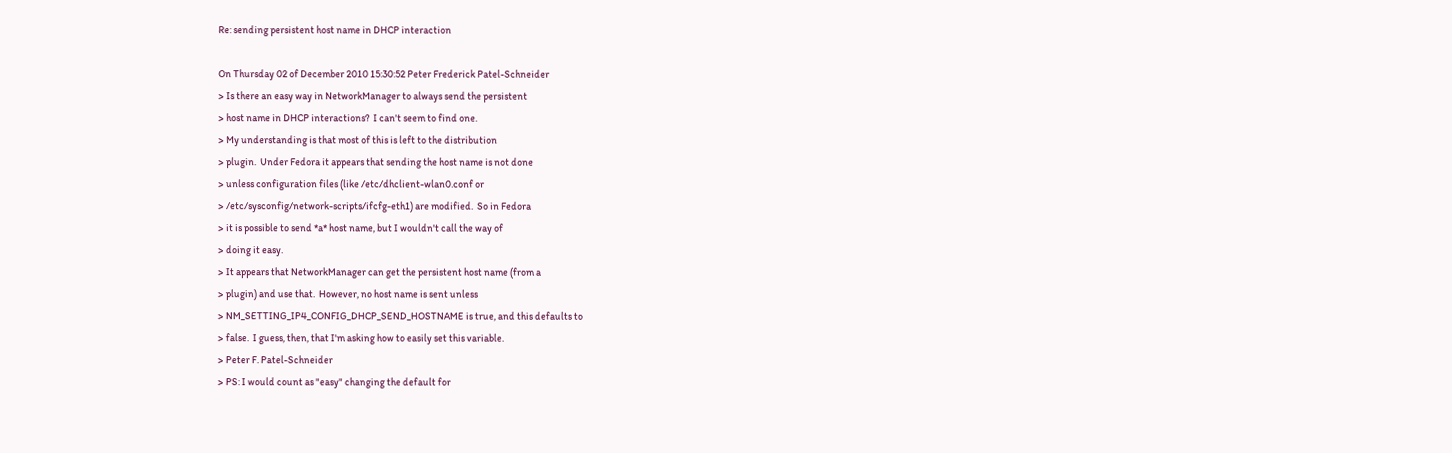Re: sending persistent host name in DHCP interaction

On Thursday 02 of December 2010 15:30:52 Peter Frederick Patel-Schneider
> Is there an easy way in NetworkManager to always send the persistent
> host name in DHCP interactions?  I can't seem to find one.
> My understanding is that most of this is left to the distribution
> plugin.  Under Fedora it appears that sending the host name is not done
> unless configuration files (like /etc/dhclient-wlan0.conf or
> /etc/sysconfig/network-scripts/ifcfg-eth1) are modified.  So in Fedora
> it is possible to send *a* host name, but I wouldn't call the way of
> doing it easy.
> It appears that NetworkManager can get the persistent host name (from a
> plugin) and use that.  However, no host name is sent unless
> NM_SETTING_IP4_CONFIG_DHCP_SEND_HOSTNAME is true, and this defaults to
> false.  I guess, then, that I'm asking how to easily set this variable.
> Peter F. Patel-Schneider
> PS: I would count as "easy" changing the default for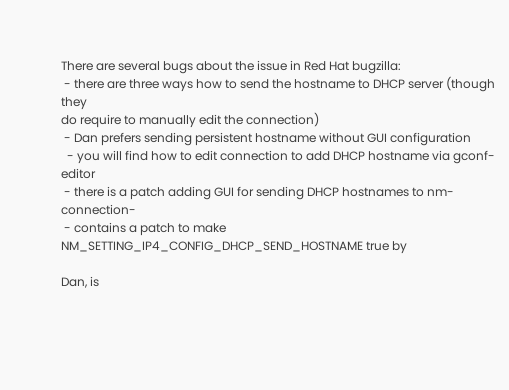There are several bugs about the issue in Red Hat bugzilla:
 - there are three ways how to send the hostname to DHCP server (though they
do require to manually edit the connection)
 - Dan prefers sending persistent hostname without GUI configuration
  - you will find how to edit connection to add DHCP hostname via gconf-editor
 - there is a patch adding GUI for sending DHCP hostnames to nm-connection-
 - contains a patch to make NM_SETTING_IP4_CONFIG_DHCP_SEND_HOSTNAME true by

Dan, is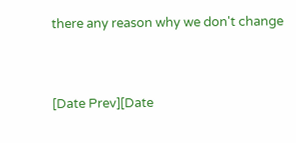there any reason why we don't change


[Date Prev][Date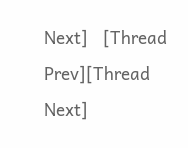Next]   [Thread Prev][Thread Next]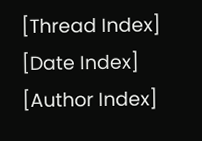[Thread Index] [Date Index] [Author Index]